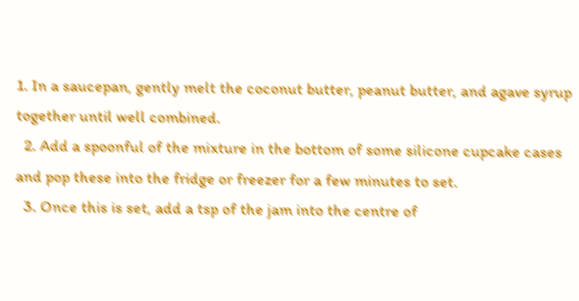1. In a saucepan, gently melt the coconut butter, peanut butter, and agave syrup together until well combined.
  2. Add a spoonful of the mixture in the bottom of some silicone cupcake cases and pop these into the fridge or freezer for a few minutes to set.
  3. Once this is set, add a tsp of the jam into the centre of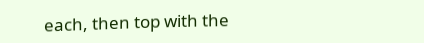each, then top with the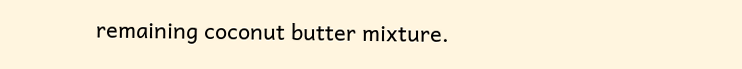remaining coconut butter mixture.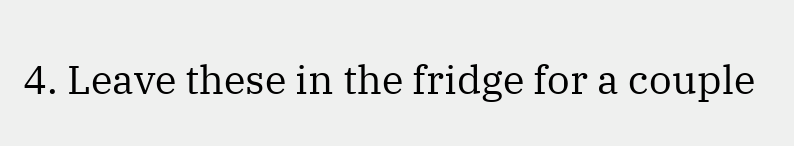4. Leave these in the fridge for a couple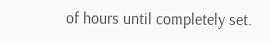of hours until completely set.